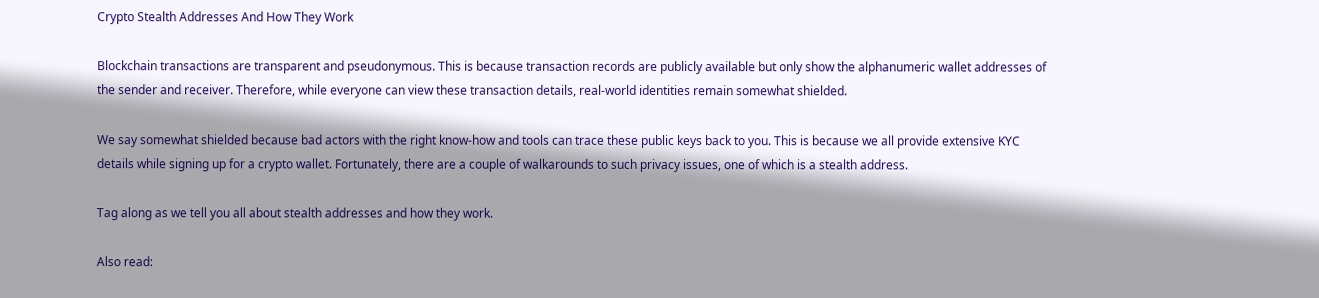Crypto Stealth Addresses And How They Work

Blockchain transactions are transparent and pseudonymous. This is because transaction records are publicly available but only show the alphanumeric wallet addresses of the sender and receiver. Therefore, while everyone can view these transaction details, real-world identities remain somewhat shielded.

We say somewhat shielded because bad actors with the right know-how and tools can trace these public keys back to you. This is because we all provide extensive KYC details while signing up for a crypto wallet. Fortunately, there are a couple of walkarounds to such privacy issues, one of which is a stealth address.

Tag along as we tell you all about stealth addresses and how they work.

Also read: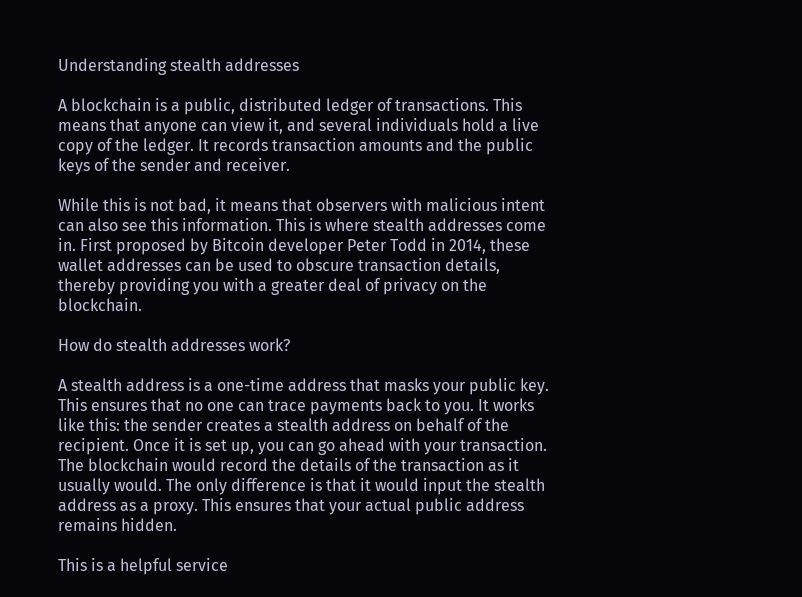Understanding stealth addresses

A blockchain is a public, distributed ledger of transactions. This means that anyone can view it, and several individuals hold a live copy of the ledger. It records transaction amounts and the public keys of the sender and receiver.

While this is not bad, it means that observers with malicious intent can also see this information. This is where stealth addresses come in. First proposed by Bitcoin developer Peter Todd in 2014, these wallet addresses can be used to obscure transaction details, thereby providing you with a greater deal of privacy on the blockchain.

How do stealth addresses work?

A stealth address is a one-time address that masks your public key. This ensures that no one can trace payments back to you. It works like this: the sender creates a stealth address on behalf of the recipient. Once it is set up, you can go ahead with your transaction. The blockchain would record the details of the transaction as it usually would. The only difference is that it would input the stealth address as a proxy. This ensures that your actual public address remains hidden.

This is a helpful service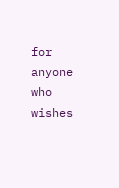for anyone who wishes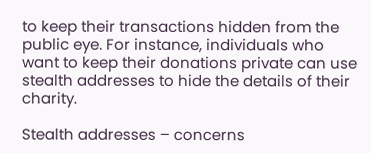to keep their transactions hidden from the public eye. For instance, individuals who want to keep their donations private can use stealth addresses to hide the details of their charity.

Stealth addresses – concerns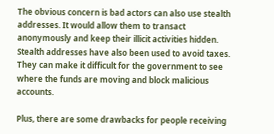The obvious concern is bad actors can also use stealth addresses. It would allow them to transact anonymously and keep their illicit activities hidden. Stealth addresses have also been used to avoid taxes. They can make it difficult for the government to see where the funds are moving and block malicious accounts.

Plus, there are some drawbacks for people receiving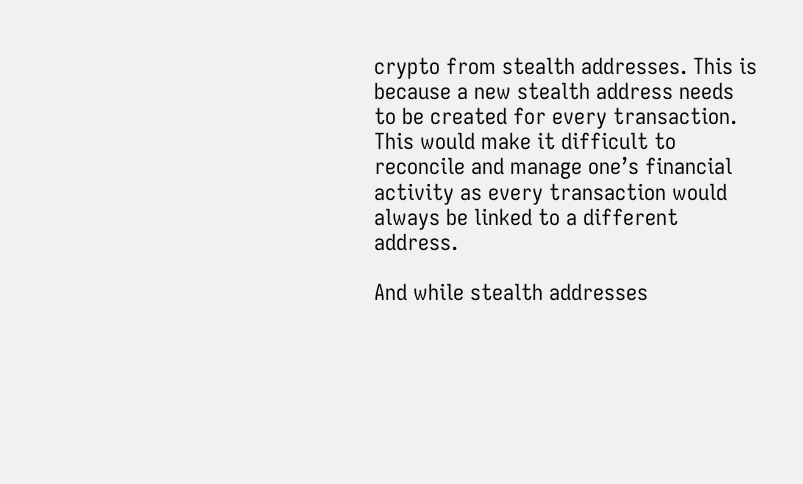crypto from stealth addresses. This is because a new stealth address needs to be created for every transaction. This would make it difficult to reconcile and manage one’s financial activity as every transaction would always be linked to a different address.

And while stealth addresses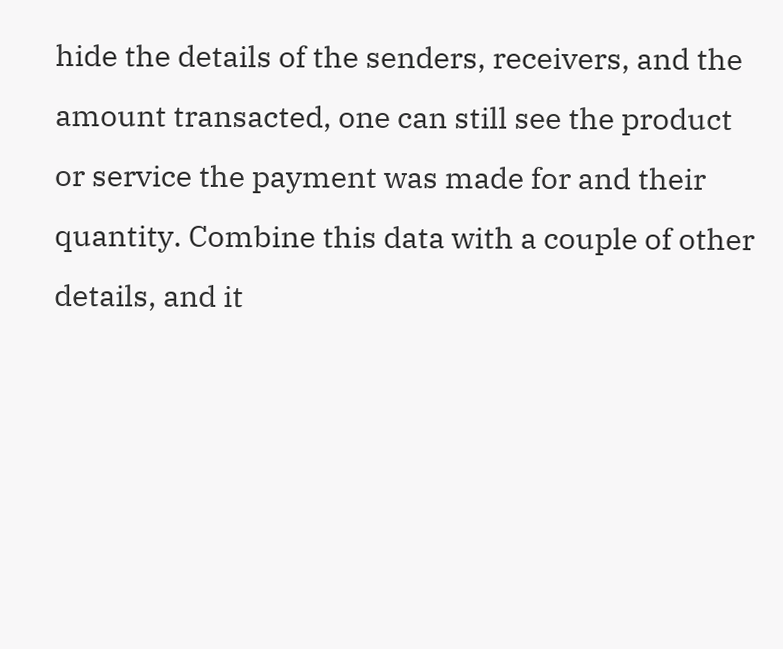hide the details of the senders, receivers, and the amount transacted, one can still see the product or service the payment was made for and their quantity. Combine this data with a couple of other details, and it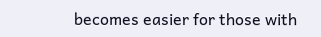becomes easier for those with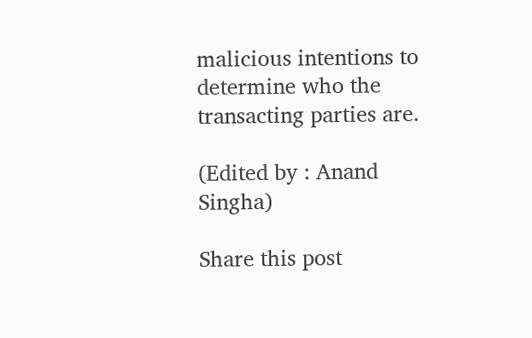malicious intentions to determine who the transacting parties are.

(Edited by : Anand Singha)

Share this post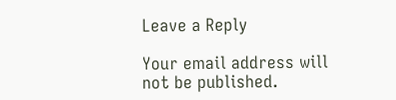Leave a Reply

Your email address will not be published.